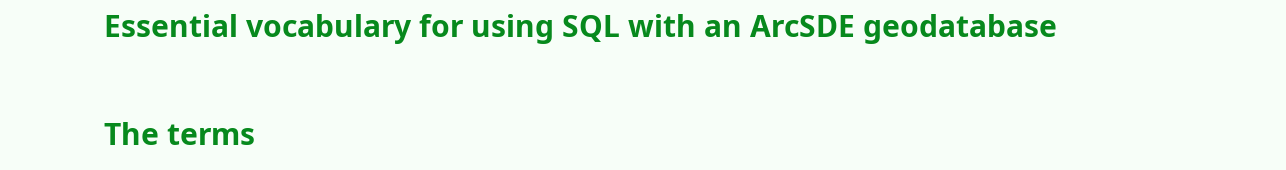Essential vocabulary for using SQL with an ArcSDE geodatabase

The terms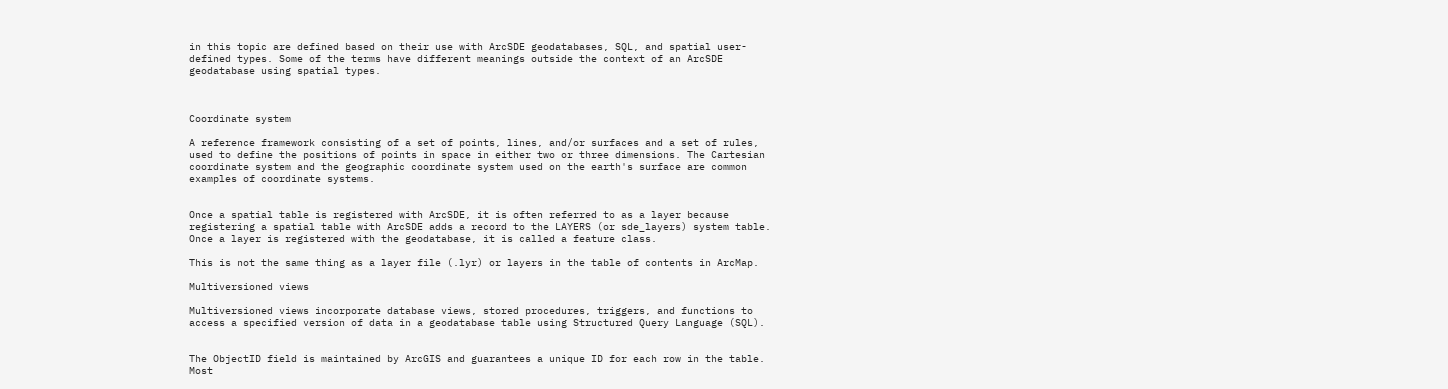in this topic are defined based on their use with ArcSDE geodatabases, SQL, and spatial user-defined types. Some of the terms have different meanings outside the context of an ArcSDE geodatabase using spatial types.



Coordinate system

A reference framework consisting of a set of points, lines, and/or surfaces and a set of rules, used to define the positions of points in space in either two or three dimensions. The Cartesian coordinate system and the geographic coordinate system used on the earth's surface are common examples of coordinate systems.


Once a spatial table is registered with ArcSDE, it is often referred to as a layer because registering a spatial table with ArcSDE adds a record to the LAYERS (or sde_layers) system table. Once a layer is registered with the geodatabase, it is called a feature class.

This is not the same thing as a layer file (.lyr) or layers in the table of contents in ArcMap.

Multiversioned views

Multiversioned views incorporate database views, stored procedures, triggers, and functions to access a specified version of data in a geodatabase table using Structured Query Language (SQL).


The ObjectID field is maintained by ArcGIS and guarantees a unique ID for each row in the table. Most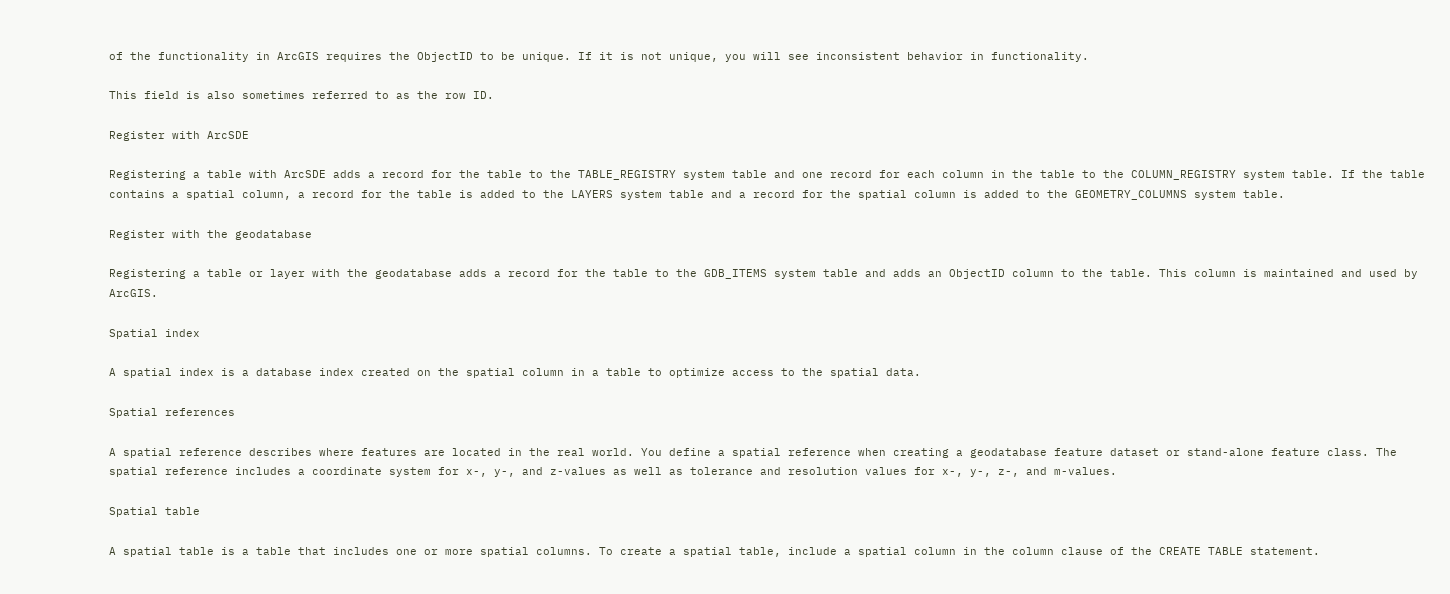of the functionality in ArcGIS requires the ObjectID to be unique. If it is not unique, you will see inconsistent behavior in functionality.

This field is also sometimes referred to as the row ID.

Register with ArcSDE

Registering a table with ArcSDE adds a record for the table to the TABLE_REGISTRY system table and one record for each column in the table to the COLUMN_REGISTRY system table. If the table contains a spatial column, a record for the table is added to the LAYERS system table and a record for the spatial column is added to the GEOMETRY_COLUMNS system table.

Register with the geodatabase

Registering a table or layer with the geodatabase adds a record for the table to the GDB_ITEMS system table and adds an ObjectID column to the table. This column is maintained and used by ArcGIS.

Spatial index

A spatial index is a database index created on the spatial column in a table to optimize access to the spatial data.

Spatial references

A spatial reference describes where features are located in the real world. You define a spatial reference when creating a geodatabase feature dataset or stand-alone feature class. The spatial reference includes a coordinate system for x-, y-, and z-values as well as tolerance and resolution values for x-, y-, z-, and m-values.

Spatial table

A spatial table is a table that includes one or more spatial columns. To create a spatial table, include a spatial column in the column clause of the CREATE TABLE statement.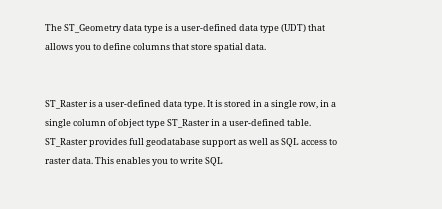The ST_Geometry data type is a user-defined data type (UDT) that allows you to define columns that store spatial data.


ST_Raster is a user-defined data type. It is stored in a single row, in a single column of object type ST_Raster in a user-defined table. ST_Raster provides full geodatabase support as well as SQL access to raster data. This enables you to write SQL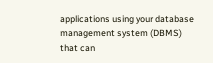applications using your database management system (DBMS) that can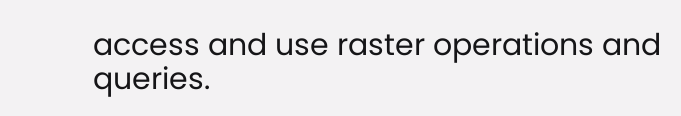access and use raster operations and queries.